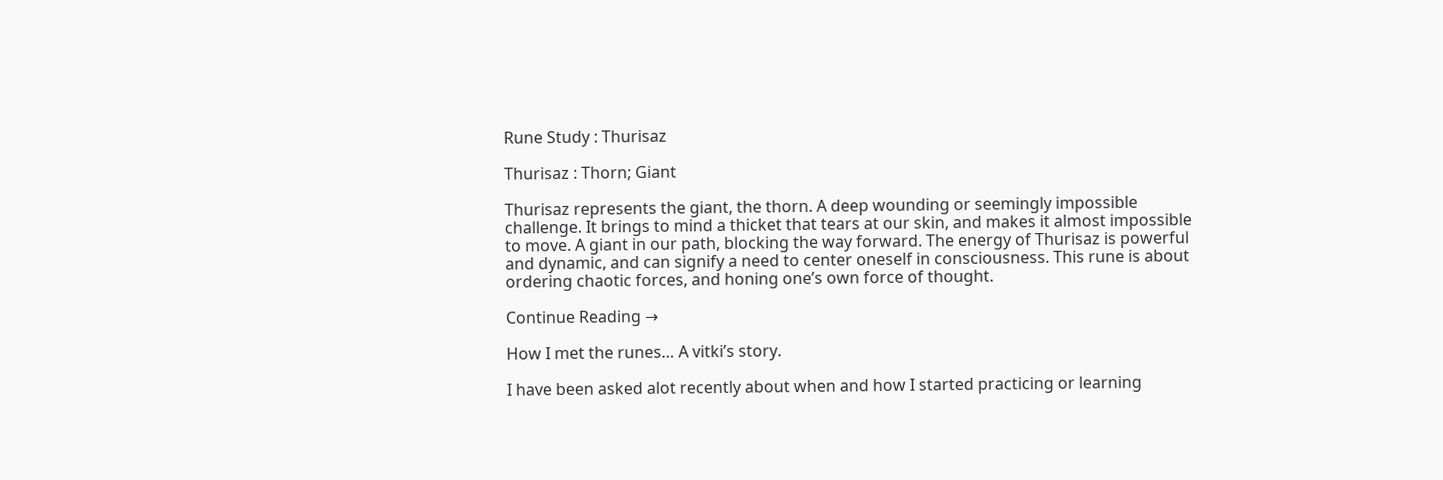Rune Study : Thurisaz

Thurisaz : Thorn; Giant

Thurisaz represents the giant, the thorn. A deep wounding or seemingly impossible challenge. It brings to mind a thicket that tears at our skin, and makes it almost impossible to move. A giant in our path, blocking the way forward. The energy of Thurisaz is powerful and dynamic, and can signify a need to center oneself in consciousness. This rune is about ordering chaotic forces, and honing one’s own force of thought.

Continue Reading →

How I met the runes… A vitki’s story.

I have been asked alot recently about when and how I started practicing or learning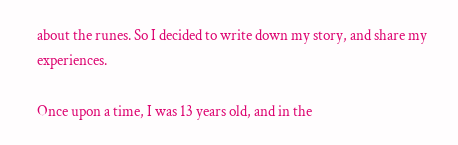about the runes. So I decided to write down my story, and share my experiences.

Once upon a time, I was 13 years old, and in the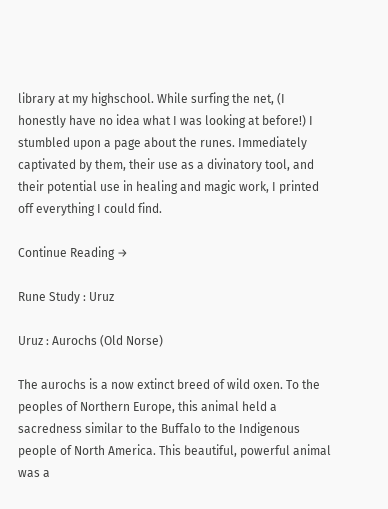library at my highschool. While surfing the net, (I honestly have no idea what I was looking at before!) I stumbled upon a page about the runes. Immediately captivated by them, their use as a divinatory tool, and their potential use in healing and magic work, I printed off everything I could find.

Continue Reading →

Rune Study : Uruz

Uruz : Aurochs (Old Norse)

The aurochs is a now extinct breed of wild oxen. To the peoples of Northern Europe, this animal held a sacredness similar to the Buffalo to the Indigenous people of North America. This beautiful, powerful animal was a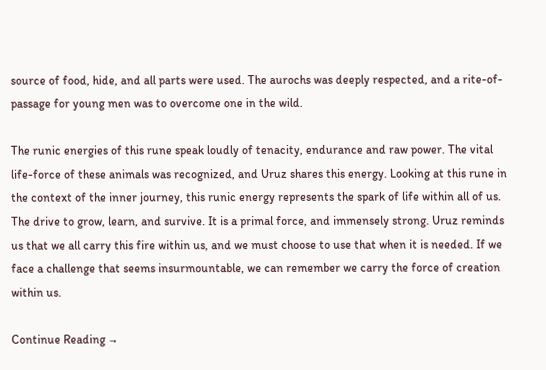source of food, hide, and all parts were used. The aurochs was deeply respected, and a rite-of-passage for young men was to overcome one in the wild.

The runic energies of this rune speak loudly of tenacity, endurance and raw power. The vital life-force of these animals was recognized, and Uruz shares this energy. Looking at this rune in the context of the inner journey, this runic energy represents the spark of life within all of us. The drive to grow, learn, and survive. It is a primal force, and immensely strong. Uruz reminds us that we all carry this fire within us, and we must choose to use that when it is needed. If we face a challenge that seems insurmountable, we can remember we carry the force of creation within us.

Continue Reading →